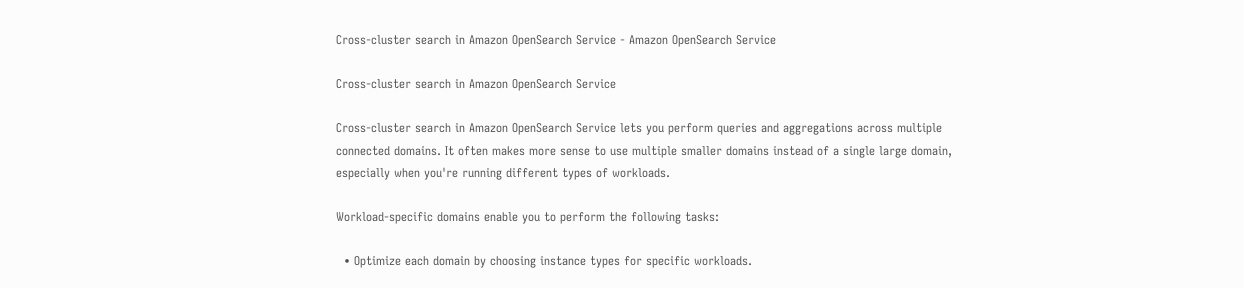Cross-cluster search in Amazon OpenSearch Service - Amazon OpenSearch Service

Cross-cluster search in Amazon OpenSearch Service

Cross-cluster search in Amazon OpenSearch Service lets you perform queries and aggregations across multiple connected domains. It often makes more sense to use multiple smaller domains instead of a single large domain, especially when you're running different types of workloads.

Workload-specific domains enable you to perform the following tasks:

  • Optimize each domain by choosing instance types for specific workloads.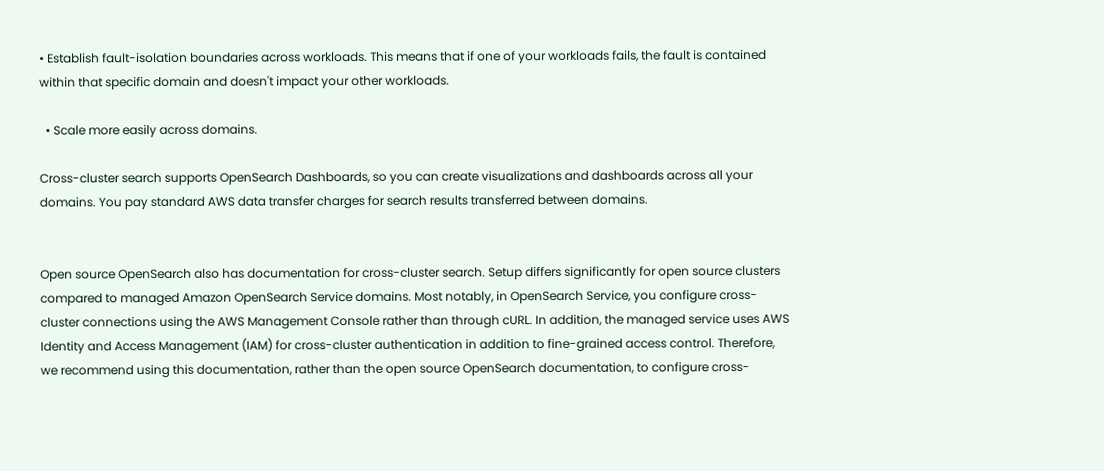• Establish fault-isolation boundaries across workloads. This means that if one of your workloads fails, the fault is contained within that specific domain and doesn't impact your other workloads.

  • Scale more easily across domains.

Cross-cluster search supports OpenSearch Dashboards, so you can create visualizations and dashboards across all your domains. You pay standard AWS data transfer charges for search results transferred between domains.


Open source OpenSearch also has documentation for cross-cluster search. Setup differs significantly for open source clusters compared to managed Amazon OpenSearch Service domains. Most notably, in OpenSearch Service, you configure cross-cluster connections using the AWS Management Console rather than through cURL. In addition, the managed service uses AWS Identity and Access Management (IAM) for cross-cluster authentication in addition to fine-grained access control. Therefore, we recommend using this documentation, rather than the open source OpenSearch documentation, to configure cross-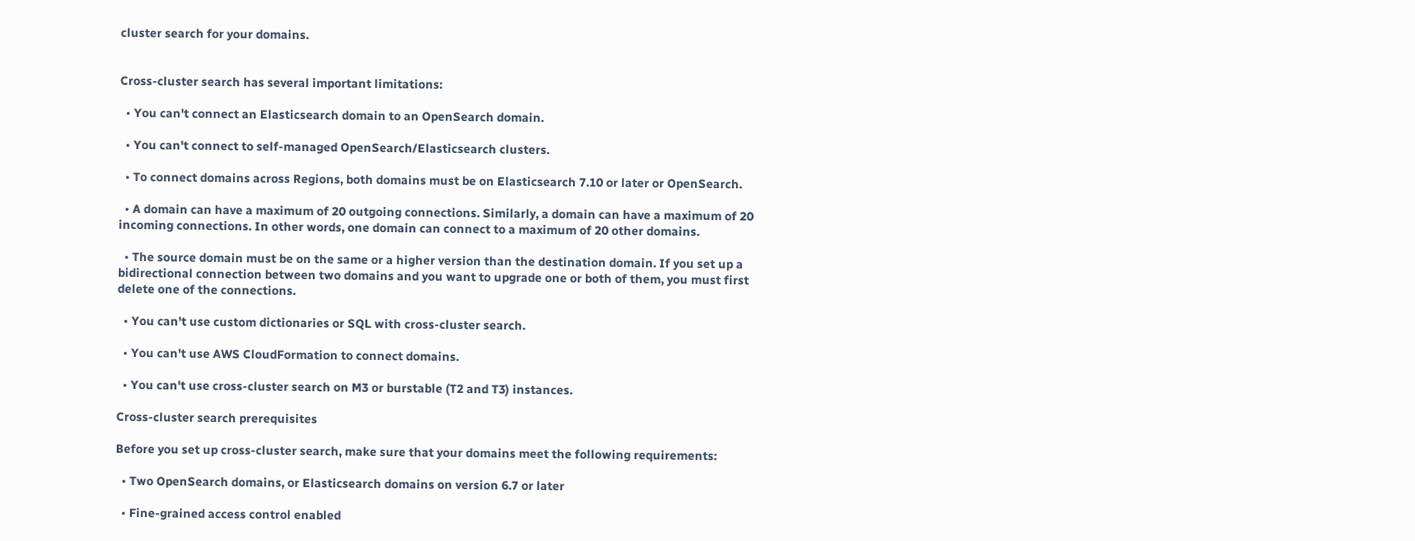cluster search for your domains.


Cross-cluster search has several important limitations:

  • You can't connect an Elasticsearch domain to an OpenSearch domain.

  • You can't connect to self-managed OpenSearch/Elasticsearch clusters.

  • To connect domains across Regions, both domains must be on Elasticsearch 7.10 or later or OpenSearch.

  • A domain can have a maximum of 20 outgoing connections. Similarly, a domain can have a maximum of 20 incoming connections. In other words, one domain can connect to a maximum of 20 other domains.

  • The source domain must be on the same or a higher version than the destination domain. If you set up a bidirectional connection between two domains and you want to upgrade one or both of them, you must first delete one of the connections.

  • You can't use custom dictionaries or SQL with cross-cluster search.

  • You can't use AWS CloudFormation to connect domains.

  • You can't use cross-cluster search on M3 or burstable (T2 and T3) instances.

Cross-cluster search prerequisites

Before you set up cross-cluster search, make sure that your domains meet the following requirements:

  • Two OpenSearch domains, or Elasticsearch domains on version 6.7 or later

  • Fine-grained access control enabled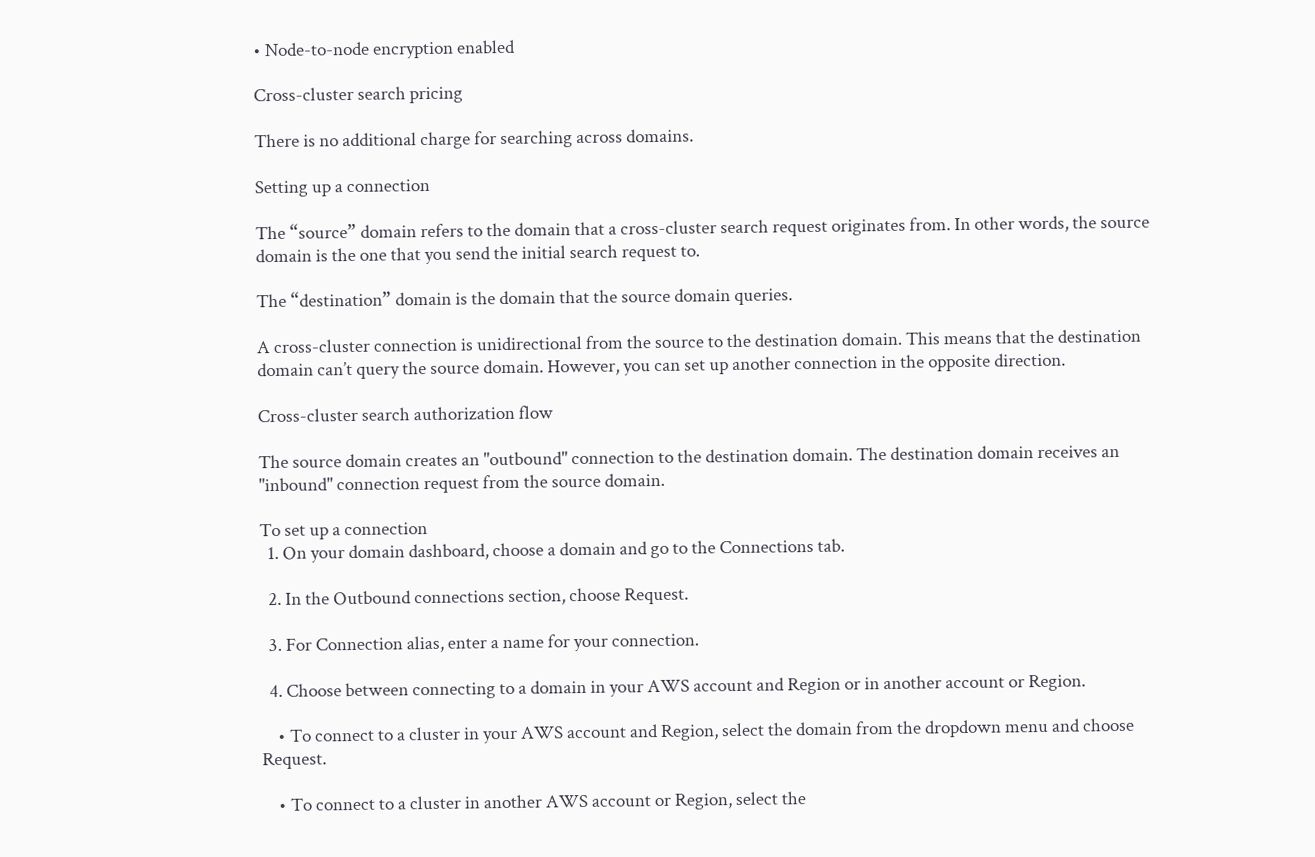• Node-to-node encryption enabled

Cross-cluster search pricing

There is no additional charge for searching across domains.

Setting up a connection

The “source” domain refers to the domain that a cross-cluster search request originates from. In other words, the source domain is the one that you send the initial search request to.

The “destination” domain is the domain that the source domain queries.

A cross-cluster connection is unidirectional from the source to the destination domain. This means that the destination domain can’t query the source domain. However, you can set up another connection in the opposite direction.

Cross-cluster search authorization flow

The source domain creates an "outbound" connection to the destination domain. The destination domain receives an "inbound" connection request from the source domain.

To set up a connection
  1. On your domain dashboard, choose a domain and go to the Connections tab.

  2. In the Outbound connections section, choose Request.

  3. For Connection alias, enter a name for your connection.

  4. Choose between connecting to a domain in your AWS account and Region or in another account or Region.

    • To connect to a cluster in your AWS account and Region, select the domain from the dropdown menu and choose Request.

    • To connect to a cluster in another AWS account or Region, select the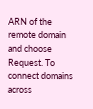ARN of the remote domain and choose Request. To connect domains across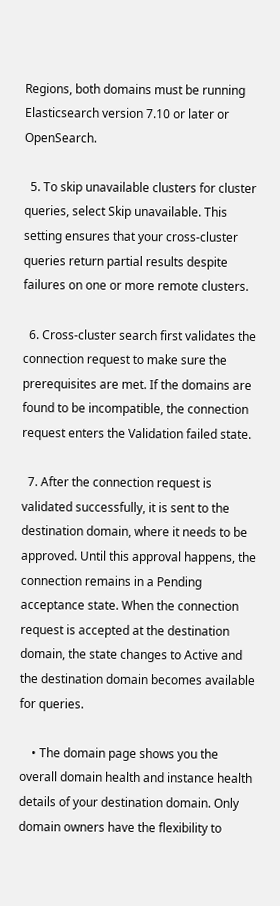Regions, both domains must be running Elasticsearch version 7.10 or later or OpenSearch.

  5. To skip unavailable clusters for cluster queries, select Skip unavailable. This setting ensures that your cross-cluster queries return partial results despite failures on one or more remote clusters.

  6. Cross-cluster search first validates the connection request to make sure the prerequisites are met. If the domains are found to be incompatible, the connection request enters the Validation failed state.

  7. After the connection request is validated successfully, it is sent to the destination domain, where it needs to be approved. Until this approval happens, the connection remains in a Pending acceptance state. When the connection request is accepted at the destination domain, the state changes to Active and the destination domain becomes available for queries.

    • The domain page shows you the overall domain health and instance health details of your destination domain. Only domain owners have the flexibility to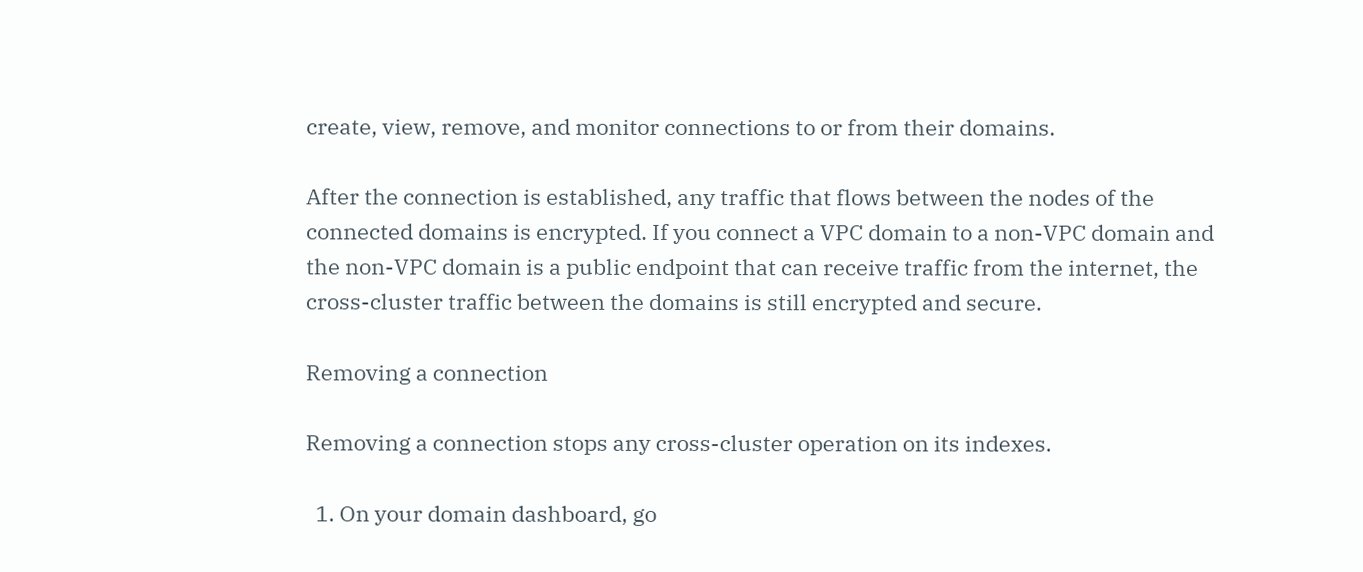create, view, remove, and monitor connections to or from their domains.

After the connection is established, any traffic that flows between the nodes of the connected domains is encrypted. If you connect a VPC domain to a non-VPC domain and the non-VPC domain is a public endpoint that can receive traffic from the internet, the cross-cluster traffic between the domains is still encrypted and secure.

Removing a connection

Removing a connection stops any cross-cluster operation on its indexes.

  1. On your domain dashboard, go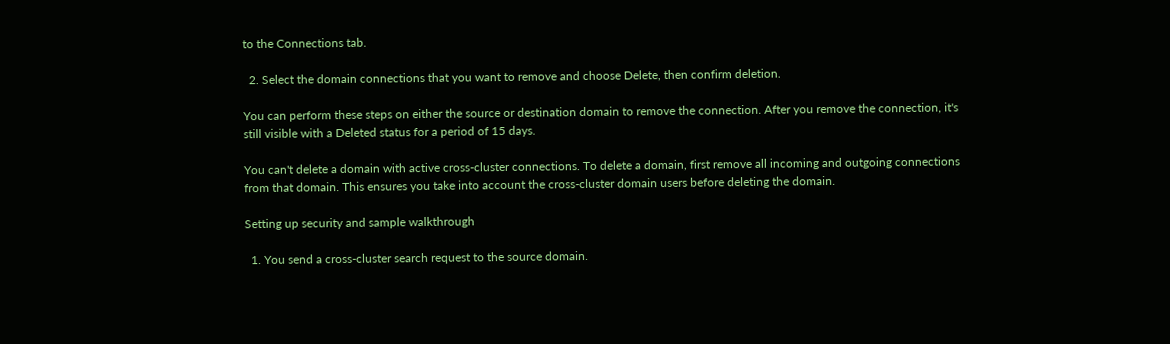to the Connections tab.

  2. Select the domain connections that you want to remove and choose Delete, then confirm deletion.

You can perform these steps on either the source or destination domain to remove the connection. After you remove the connection, it's still visible with a Deleted status for a period of 15 days.

You can't delete a domain with active cross-cluster connections. To delete a domain, first remove all incoming and outgoing connections from that domain. This ensures you take into account the cross-cluster domain users before deleting the domain.

Setting up security and sample walkthrough

  1. You send a cross-cluster search request to the source domain.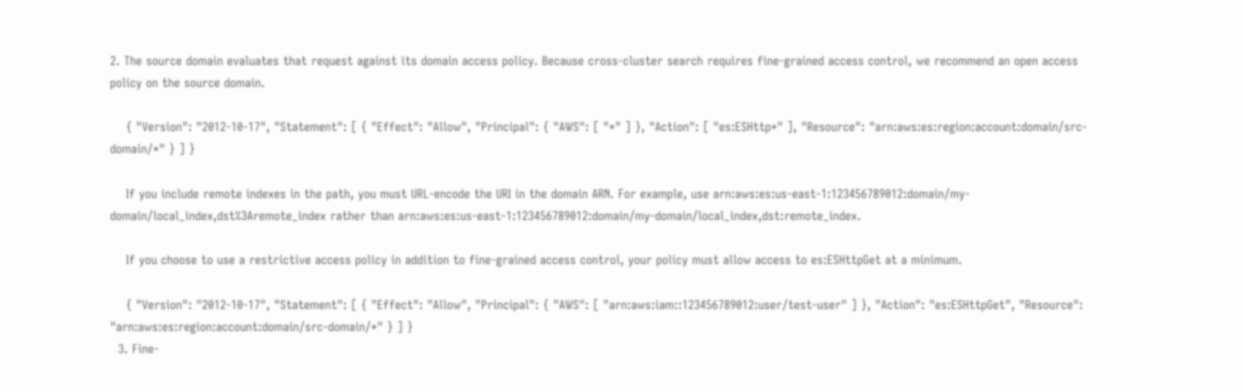2. The source domain evaluates that request against its domain access policy. Because cross-cluster search requires fine-grained access control, we recommend an open access policy on the source domain.

    { "Version": "2012-10-17", "Statement": [ { "Effect": "Allow", "Principal": { "AWS": [ "*" ] }, "Action": [ "es:ESHttp*" ], "Resource": "arn:aws:es:region:account:domain/src-domain/*" } ] }

    If you include remote indexes in the path, you must URL-encode the URI in the domain ARN. For example, use arn:aws:es:us-east-1:123456789012:domain/my-domain/local_index,dst%3Aremote_index rather than arn:aws:es:us-east-1:123456789012:domain/my-domain/local_index,dst:remote_index.

    If you choose to use a restrictive access policy in addition to fine-grained access control, your policy must allow access to es:ESHttpGet at a minimum.

    { "Version": "2012-10-17", "Statement": [ { "Effect": "Allow", "Principal": { "AWS": [ "arn:aws:iam::123456789012:user/test-user" ] }, "Action": "es:ESHttpGet", "Resource": "arn:aws:es:region:account:domain/src-domain/*" } ] }
  3. Fine-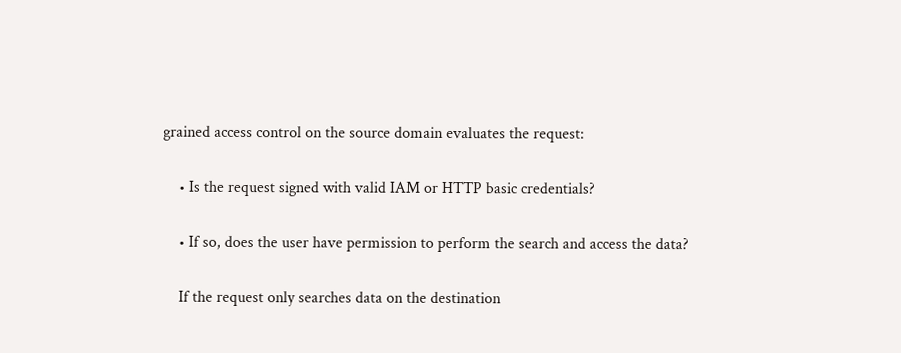grained access control on the source domain evaluates the request:

    • Is the request signed with valid IAM or HTTP basic credentials?

    • If so, does the user have permission to perform the search and access the data?

    If the request only searches data on the destination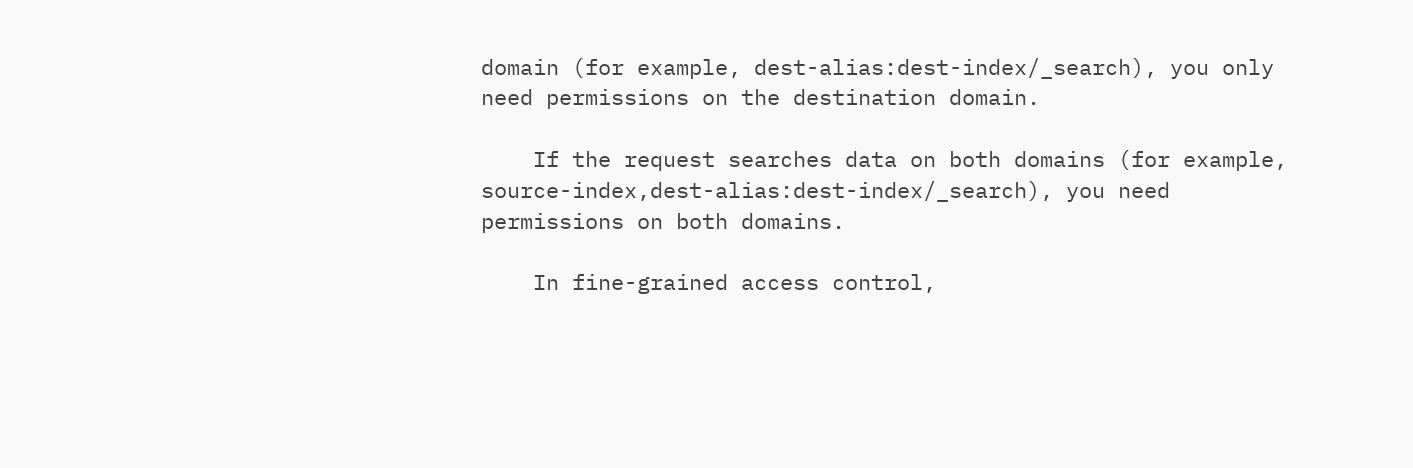domain (for example, dest-alias:dest-index/_search), you only need permissions on the destination domain.

    If the request searches data on both domains (for example, source-index,dest-alias:dest-index/_search), you need permissions on both domains.

    In fine-grained access control,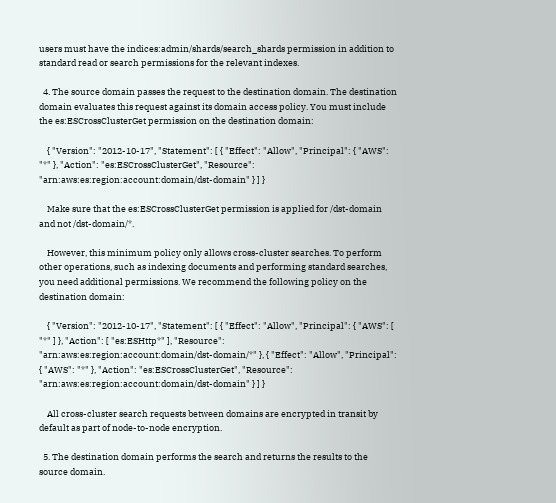users must have the indices:admin/shards/search_shards permission in addition to standard read or search permissions for the relevant indexes.

  4. The source domain passes the request to the destination domain. The destination domain evaluates this request against its domain access policy. You must include the es:ESCrossClusterGet permission on the destination domain:

    { "Version": "2012-10-17", "Statement": [ { "Effect": "Allow", "Principal": { "AWS": "*" }, "Action": "es:ESCrossClusterGet", "Resource": "arn:aws:es:region:account:domain/dst-domain" } ] }

    Make sure that the es:ESCrossClusterGet permission is applied for /dst-domain and not /dst-domain/*.

    However, this minimum policy only allows cross-cluster searches. To perform other operations, such as indexing documents and performing standard searches, you need additional permissions. We recommend the following policy on the destination domain:

    { "Version": "2012-10-17", "Statement": [ { "Effect": "Allow", "Principal": { "AWS": [ "*" ] }, "Action": [ "es:ESHttp*" ], "Resource": "arn:aws:es:region:account:domain/dst-domain/*" }, { "Effect": "Allow", "Principal": { "AWS": "*" }, "Action": "es:ESCrossClusterGet", "Resource": "arn:aws:es:region:account:domain/dst-domain" } ] }

    All cross-cluster search requests between domains are encrypted in transit by default as part of node-to-node encryption.

  5. The destination domain performs the search and returns the results to the source domain.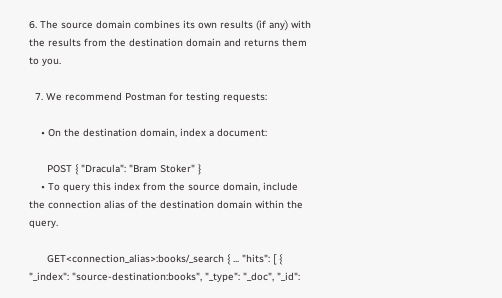6. The source domain combines its own results (if any) with the results from the destination domain and returns them to you.

  7. We recommend Postman for testing requests:

    • On the destination domain, index a document:

      POST { "Dracula": "Bram Stoker" }
    • To query this index from the source domain, include the connection alias of the destination domain within the query.

      GET<connection_alias>:books/_search { ... "hits": [ { "_index": "source-destination:books", "_type": "_doc", "_id":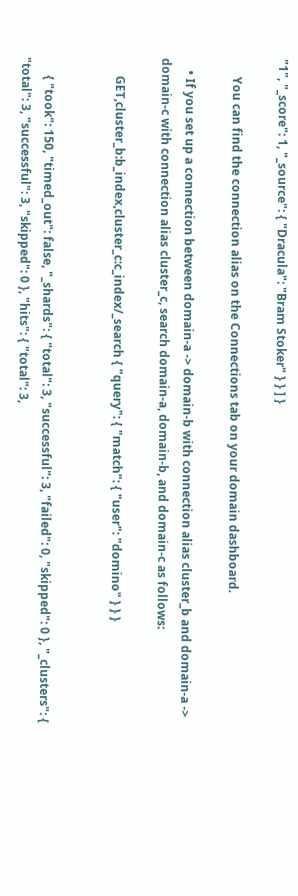"1", "_score": 1, "_source": { "Dracula": "Bram Stoker" } } ] }

      You can find the connection alias on the Connections tab on your domain dashboard.

    • If you set up a connection between domain-a -> domain-b with connection alias cluster_b and domain-a -> domain-c with connection alias cluster_c, search domain-a, domain-b, and domain-c as follows:

      GET,cluster_b:b_index,cluster_c:c_index/_search { "query": { "match": { "user": "domino" } } }


      { "took": 150, "timed_out": false, "_shards": { "total": 3, "successful": 3, "failed": 0, "skipped": 0 }, "_clusters": { "total": 3, "successful": 3, "skipped": 0 }, "hits": { "total": 3,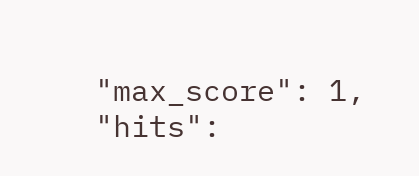"max_score": 1, "hits":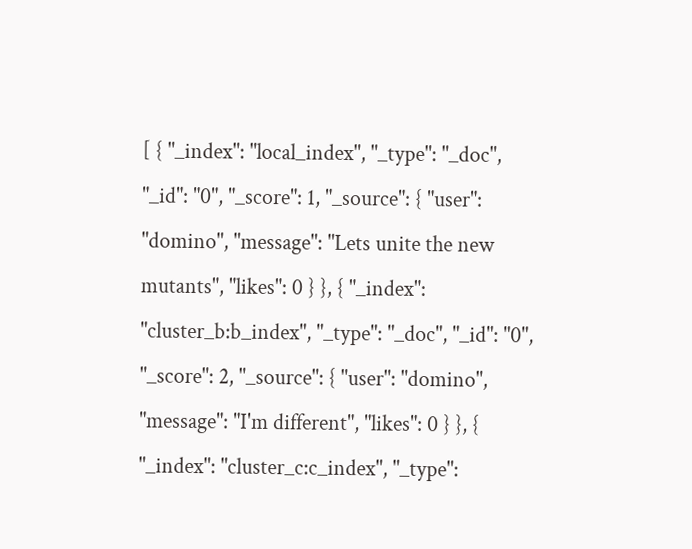[ { "_index": "local_index", "_type": "_doc", "_id": "0", "_score": 1, "_source": { "user": "domino", "message": "Lets unite the new mutants", "likes": 0 } }, { "_index": "cluster_b:b_index", "_type": "_doc", "_id": "0", "_score": 2, "_source": { "user": "domino", "message": "I'm different", "likes": 0 } }, { "_index": "cluster_c:c_index", "_type":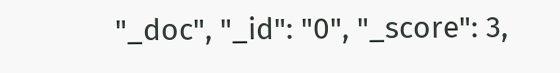"_doc", "_id": "0", "_score": 3,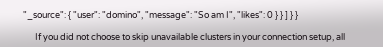"_source": { "user": "domino", "message": "So am I", "likes": 0 } } ] } }

      If you did not choose to skip unavailable clusters in your connection setup, all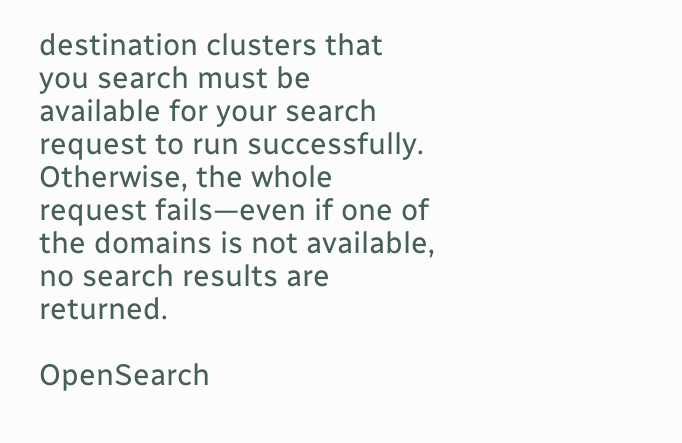destination clusters that you search must be available for your search request to run successfully. Otherwise, the whole request fails—even if one of the domains is not available, no search results are returned.

OpenSearch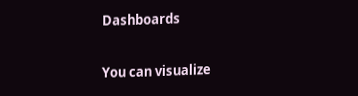Dashboards

You can visualize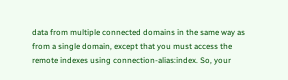data from multiple connected domains in the same way as from a single domain, except that you must access the remote indexes using connection-alias:index. So, your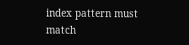index pattern must match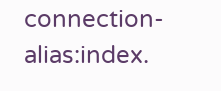connection-alias:index.